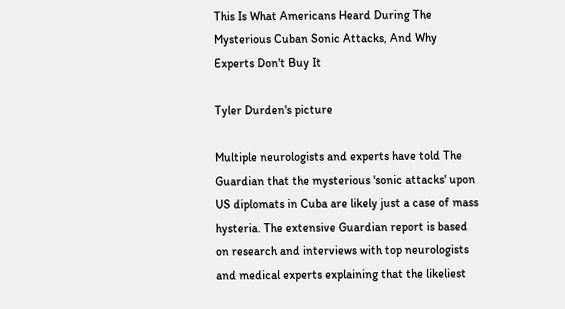This Is What Americans Heard During The Mysterious Cuban Sonic Attacks, And Why Experts Don't Buy It

Tyler Durden's picture

Multiple neurologists and experts have told The Guardian that the mysterious 'sonic attacks' upon US diplomats in Cuba are likely just a case of mass hysteria. The extensive Guardian report is based on research and interviews with top neurologists and medical experts explaining that the likeliest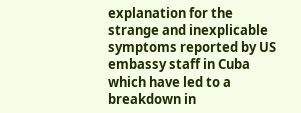explanation for the strange and inexplicable symptoms reported by US embassy staff in Cuba which have led to a breakdown in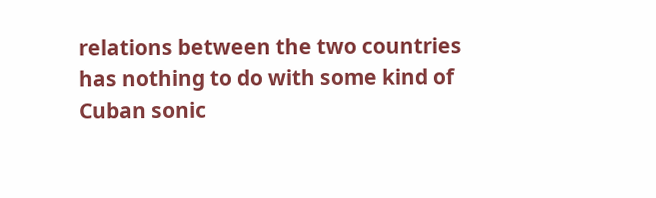relations between the two countries has nothing to do with some kind of Cuban sonic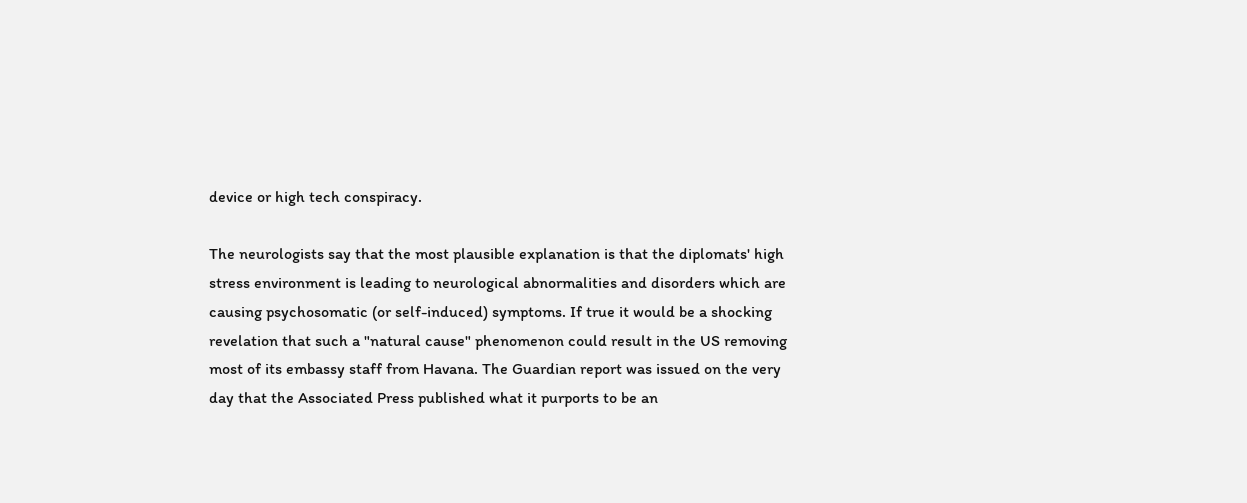device or high tech conspiracy.

The neurologists say that the most plausible explanation is that the diplomats' high stress environment is leading to neurological abnormalities and disorders which are causing psychosomatic (or self-induced) symptoms. If true it would be a shocking revelation that such a "natural cause" phenomenon could result in the US removing most of its embassy staff from Havana. The Guardian report was issued on the very day that the Associated Press published what it purports to be an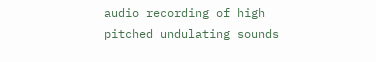audio recording of high pitched undulating sounds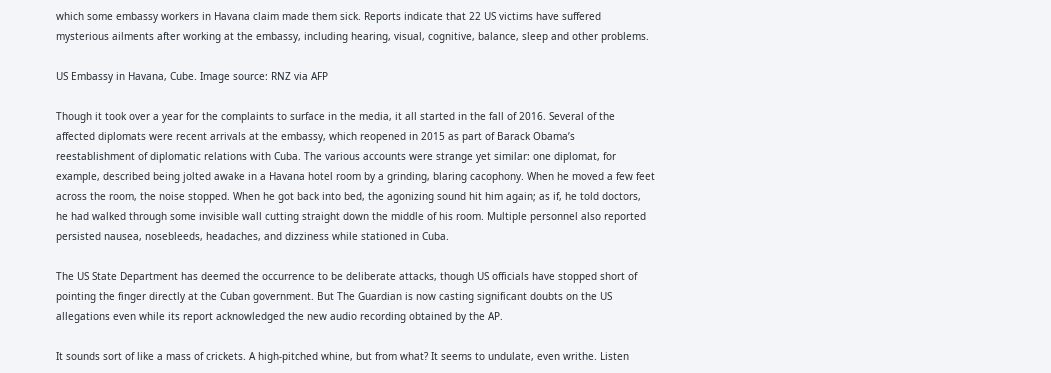which some embassy workers in Havana claim made them sick. Reports indicate that 22 US victims have suffered mysterious ailments after working at the embassy, including hearing, visual, cognitive, balance, sleep and other problems.

US Embassy in Havana, Cube. Image source: RNZ via AFP

Though it took over a year for the complaints to surface in the media, it all started in the fall of 2016. Several of the affected diplomats were recent arrivals at the embassy, which reopened in 2015 as part of Barack Obama’s reestablishment of diplomatic relations with Cuba. The various accounts were strange yet similar: one diplomat, for example, described being jolted awake in a Havana hotel room by a grinding, blaring cacophony. When he moved a few feet across the room, the noise stopped. When he got back into bed, the agonizing sound hit him again; as if, he told doctors, he had walked through some invisible wall cutting straight down the middle of his room. Multiple personnel also reported persisted nausea, nosebleeds, headaches, and dizziness while stationed in Cuba.

The US State Department has deemed the occurrence to be deliberate attacks, though US officials have stopped short of pointing the finger directly at the Cuban government. But The Guardian is now casting significant doubts on the US allegations even while its report acknowledged the new audio recording obtained by the AP.

It sounds sort of like a mass of crickets. A high-pitched whine, but from what? It seems to undulate, even writhe. Listen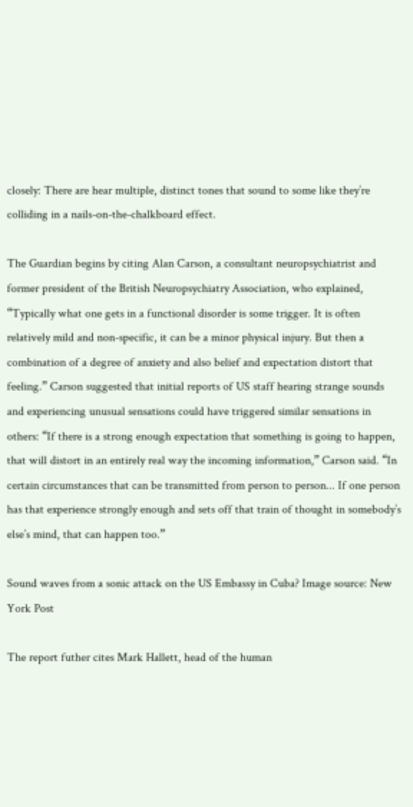closely: There are hear multiple, distinct tones that sound to some like they’re colliding in a nails-on-the-chalkboard effect.

The Guardian begins by citing Alan Carson, a consultant neuropsychiatrist and former president of the British Neuropsychiatry Association, who explained, “Typically what one gets in a functional disorder is some trigger. It is often relatively mild and non-specific, it can be a minor physical injury. But then a combination of a degree of anxiety and also belief and expectation distort that feeling.” Carson suggested that initial reports of US staff hearing strange sounds and experiencing unusual sensations could have triggered similar sensations in others: “If there is a strong enough expectation that something is going to happen, that will distort in an entirely real way the incoming information,” Carson said. “In certain circumstances that can be transmitted from person to person... If one person has that experience strongly enough and sets off that train of thought in somebody’s else’s mind, that can happen too.”

Sound waves from a sonic attack on the US Embassy in Cuba? Image source: New York Post

The report futher cites Mark Hallett, head of the human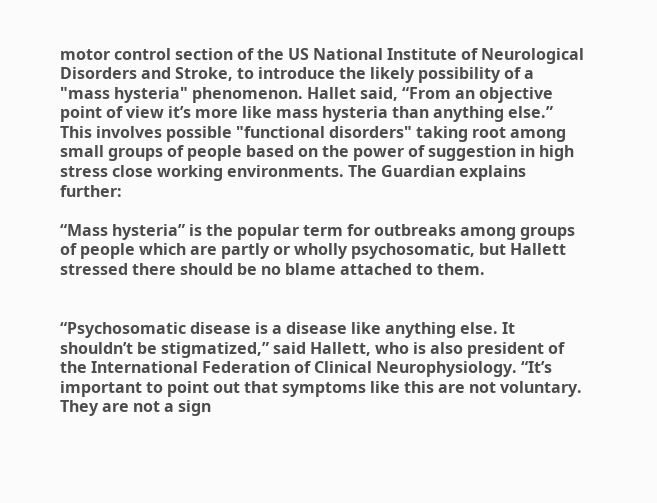motor control section of the US National Institute of Neurological Disorders and Stroke, to introduce the likely possibility of a "mass hysteria" phenomenon. Hallet said, “From an objective point of view it’s more like mass hysteria than anything else.” This involves possible "functional disorders" taking root among small groups of people based on the power of suggestion in high stress close working environments. The Guardian explains further:

“Mass hysteria” is the popular term for outbreaks among groups of people which are partly or wholly psychosomatic, but Hallett stressed there should be no blame attached to them.


“Psychosomatic disease is a disease like anything else. It shouldn’t be stigmatized,” said Hallett, who is also president of the International Federation of Clinical Neurophysiology. “It’s important to point out that symptoms like this are not voluntary. They are not a sign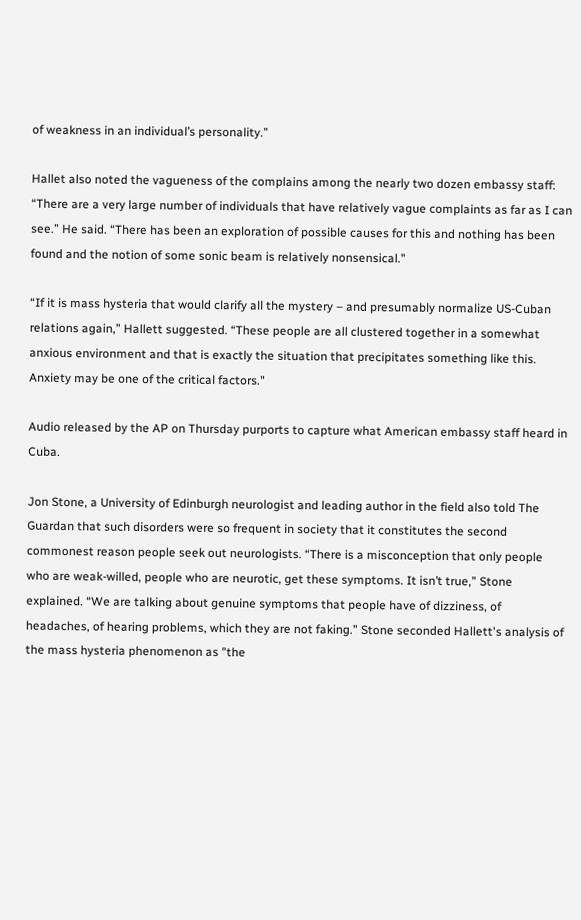of weakness in an individual’s personality.”

Hallet also noted the vagueness of the complains among the nearly two dozen embassy staff: “There are a very large number of individuals that have relatively vague complaints as far as I can see.” He said. “There has been an exploration of possible causes for this and nothing has been found and the notion of some sonic beam is relatively nonsensical."

“If it is mass hysteria that would clarify all the mystery – and presumably normalize US-Cuban relations again,” Hallett suggested. “These people are all clustered together in a somewhat anxious environment and that is exactly the situation that precipitates something like this. Anxiety may be one of the critical factors."

Audio released by the AP on Thursday purports to capture what American embassy staff heard in Cuba.

Jon Stone, a University of Edinburgh neurologist and leading author in the field also told The Guardan that such disorders were so frequent in society that it constitutes the second commonest reason people seek out neurologists. “There is a misconception that only people who are weak-willed, people who are neurotic, get these symptoms. It isn’t true,” Stone explained. “We are talking about genuine symptoms that people have of dizziness, of headaches, of hearing problems, which they are not faking.” Stone seconded Hallett's analysis of the mass hysteria phenomenon as "the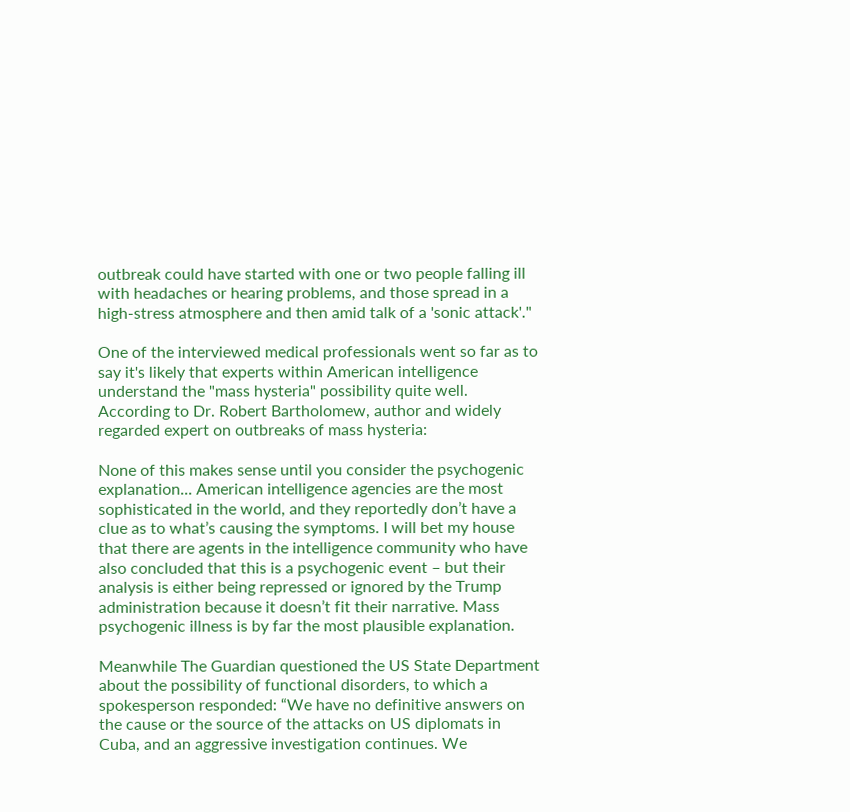outbreak could have started with one or two people falling ill with headaches or hearing problems, and those spread in a high-stress atmosphere and then amid talk of a 'sonic attack'."

One of the interviewed medical professionals went so far as to say it's likely that experts within American intelligence understand the "mass hysteria" possibility quite well. According to Dr. Robert Bartholomew, author and widely regarded expert on outbreaks of mass hysteria:

None of this makes sense until you consider the psychogenic explanation... American intelligence agencies are the most sophisticated in the world, and they reportedly don’t have a clue as to what’s causing the symptoms. I will bet my house that there are agents in the intelligence community who have also concluded that this is a psychogenic event – but their analysis is either being repressed or ignored by the Trump administration because it doesn’t fit their narrative. Mass psychogenic illness is by far the most plausible explanation.

Meanwhile The Guardian questioned the US State Department about the possibility of functional disorders, to which a spokesperson responded: “We have no definitive answers on the cause or the source of the attacks on US diplomats in Cuba, and an aggressive investigation continues. We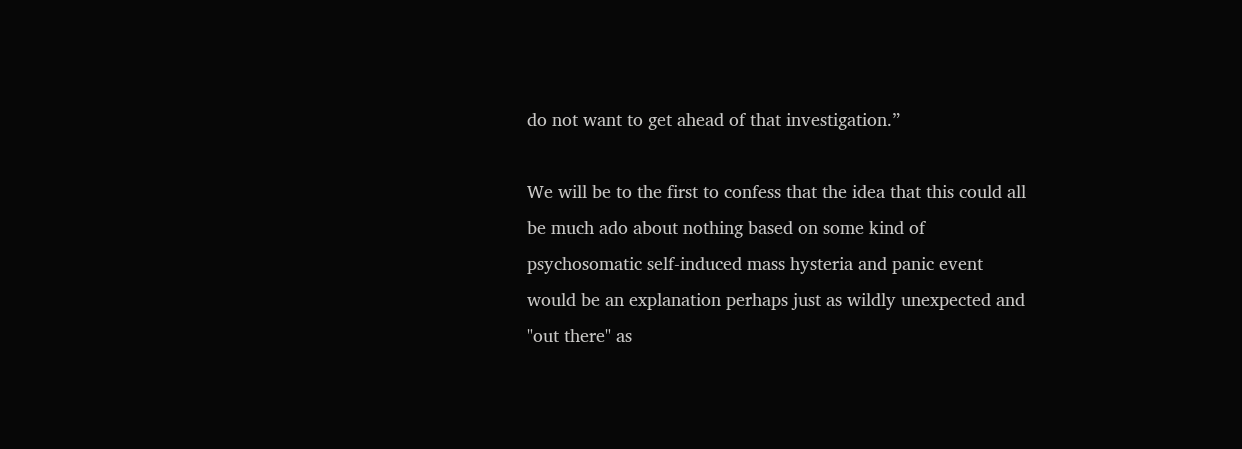do not want to get ahead of that investigation.”

We will be to the first to confess that the idea that this could all be much ado about nothing based on some kind of psychosomatic self-induced mass hysteria and panic event would be an explanation perhaps just as wildly unexpected and "out there" as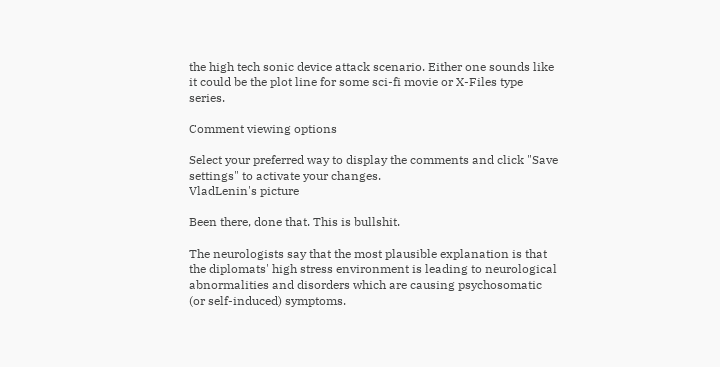the high tech sonic device attack scenario. Either one sounds like it could be the plot line for some sci-fi movie or X-Files type series.

Comment viewing options

Select your preferred way to display the comments and click "Save settings" to activate your changes.
VladLenin's picture

Been there, done that. This is bullshit.

The neurologists say that the most plausible explanation is that the diplomats' high stress environment is leading to neurological abnormalities and disorders which are causing psychosomatic (or self-induced) symptoms.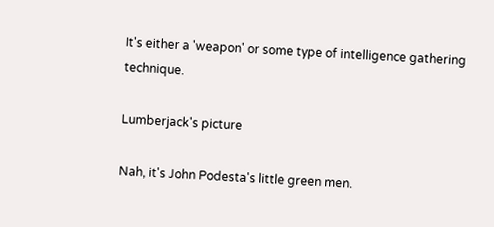It's either a 'weapon' or some type of intelligence gathering technique.

Lumberjack's picture

Nah, it's John Podesta's little green men.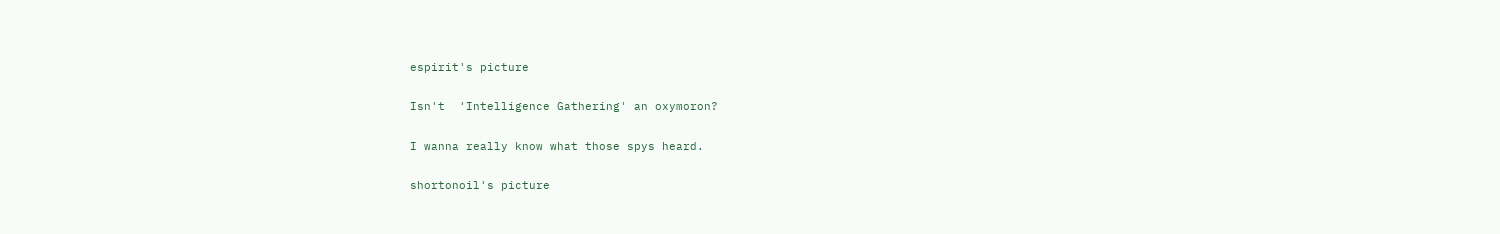espirit's picture

Isn't  'Intelligence Gathering' an oxymoron?

I wanna really know what those spys heard.

shortonoil's picture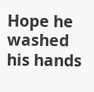Hope he washed his hands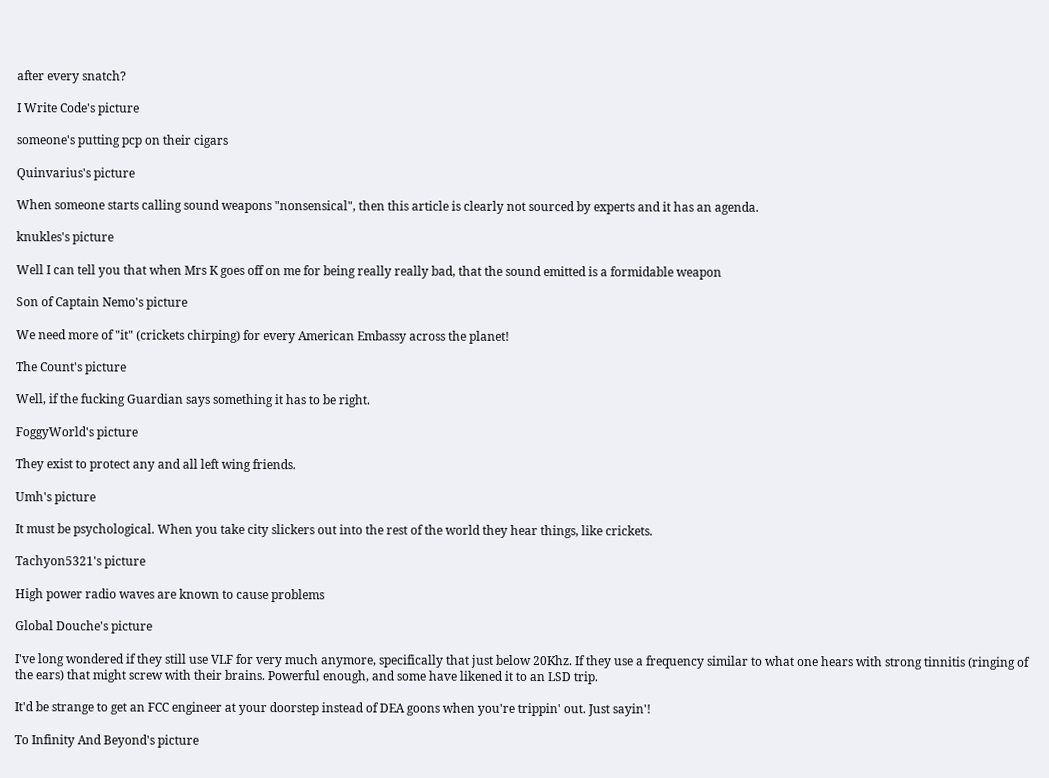after every snatch?

I Write Code's picture

someone's putting pcp on their cigars

Quinvarius's picture

When someone starts calling sound weapons "nonsensical", then this article is clearly not sourced by experts and it has an agenda.

knukles's picture

Well I can tell you that when Mrs K goes off on me for being really really bad, that the sound emitted is a formidable weapon

Son of Captain Nemo's picture

We need more of "it" (crickets chirping) for every American Embassy across the planet!

The Count's picture

Well, if the fucking Guardian says something it has to be right.

FoggyWorld's picture

They exist to protect any and all left wing friends.

Umh's picture

It must be psychological. When you take city slickers out into the rest of the world they hear things, like crickets.

Tachyon5321's picture

High power radio waves are known to cause problems

Global Douche's picture

I've long wondered if they still use VLF for very much anymore, specifically that just below 20Khz. If they use a frequency similar to what one hears with strong tinnitis (ringing of the ears) that might screw with their brains. Powerful enough, and some have likened it to an LSD trip.

It'd be strange to get an FCC engineer at your doorstep instead of DEA goons when you're trippin' out. Just sayin'!

To Infinity And Beyond's picture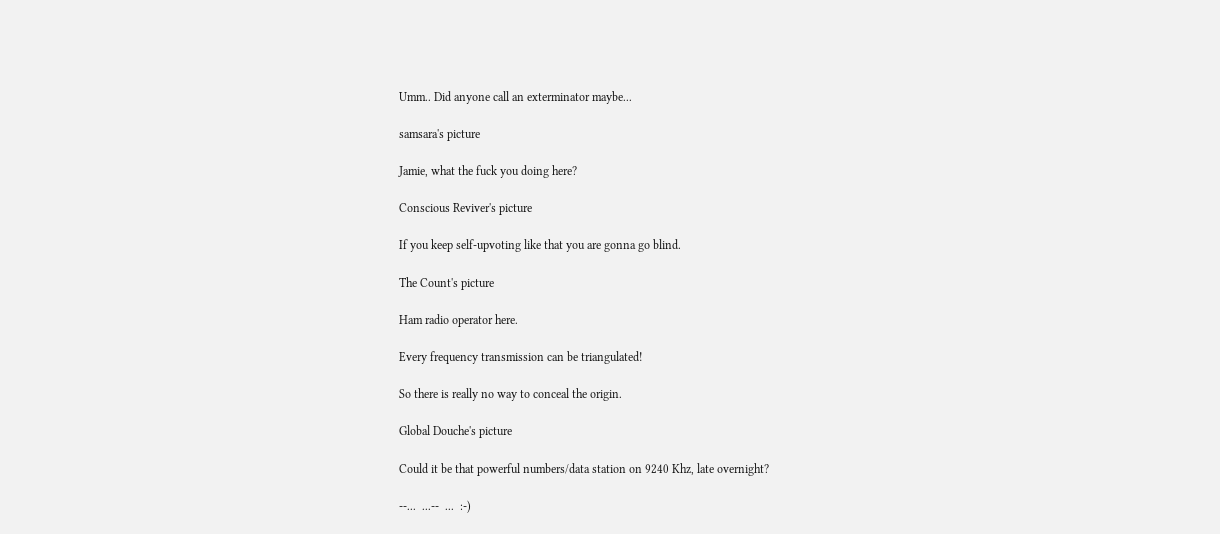Umm.. Did anyone call an exterminator maybe...

samsara's picture

Jamie, what the fuck you doing here?

Conscious Reviver's picture

If you keep self-upvoting like that you are gonna go blind.

The Count's picture

Ham radio operator here.

Every frequency transmission can be triangulated!

So there is really no way to conceal the origin.

Global Douche's picture

Could it be that powerful numbers/data station on 9240 Khz, late overnight?

--...  ...--  ...  :-)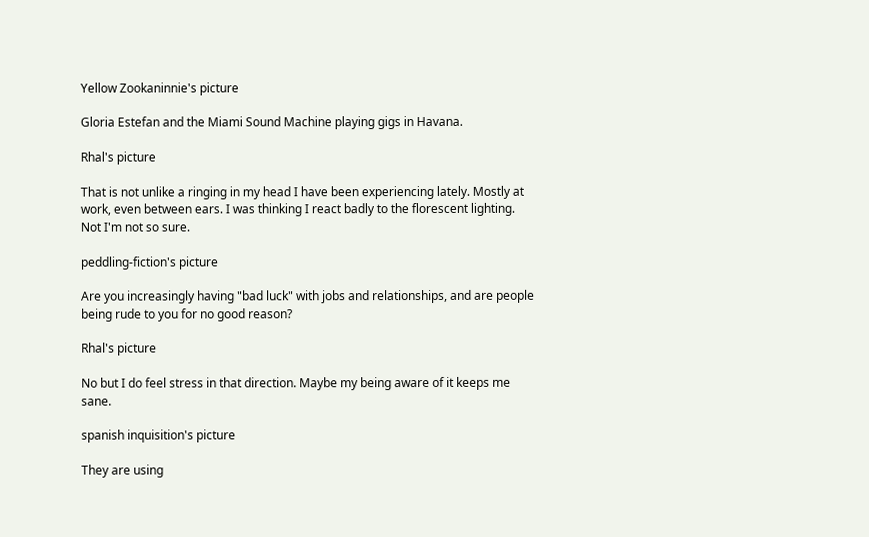Yellow Zookaninnie's picture

Gloria Estefan and the Miami Sound Machine playing gigs in Havana.

Rhal's picture

That is not unlike a ringing in my head I have been experiencing lately. Mostly at work, even between ears. I was thinking I react badly to the florescent lighting. Not I'm not so sure.

peddling-fiction's picture

Are you increasingly having "bad luck" with jobs and relationships, and are people being rude to you for no good reason?

Rhal's picture

No but I do feel stress in that direction. Maybe my being aware of it keeps me sane.

spanish inquisition's picture

They are using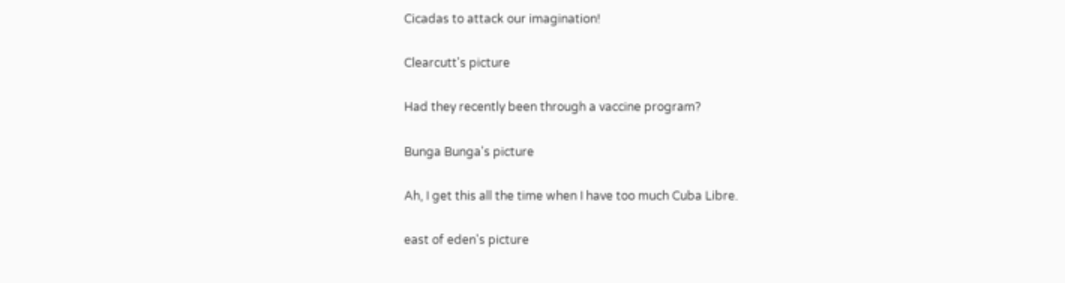Cicadas to attack our imagination!

Clearcutt's picture

Had they recently been through a vaccine program?

Bunga Bunga's picture

Ah, I get this all the time when I have too much Cuba Libre.

east of eden's picture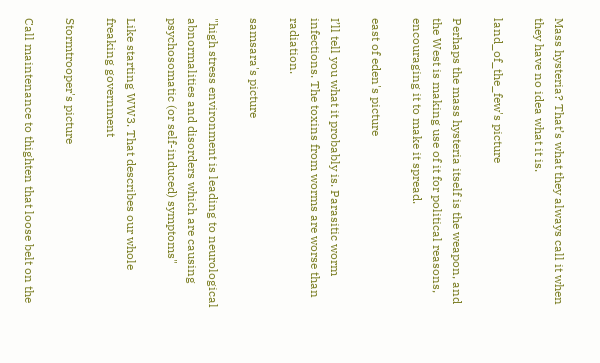Mass hysteria? That’s what they always call it when they have no idea what it is.

land_of_the_few's picture

Perhaps the mass hysteria itself is the weapon, and the West is making use of it for political reasons, encouraging it to make it spread.

east of eden's picture

I’ll tell you what it probably is. Parasitic worm infections. The toxins from worms are worse than radiation.

samsara's picture

"high stress environment is leading to neurological abnormalities and disorders which are causing psychosomatic (or self-induced) symptoms"

Like starting WW3. That describes our whole freaking government

Stormtrooper's picture

Call maintenance to thighten that loose belt on the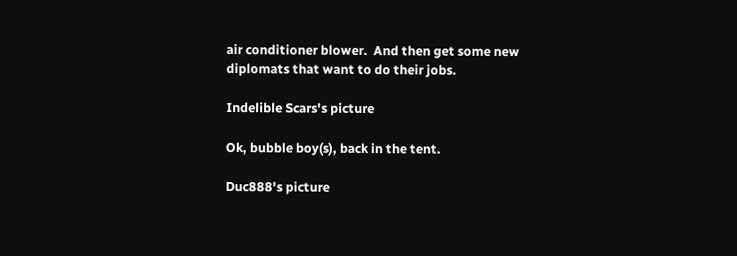air conditioner blower.  And then get some new diplomats that want to do their jobs.

Indelible Scars's picture

Ok, bubble boy(s), back in the tent.

Duc888's picture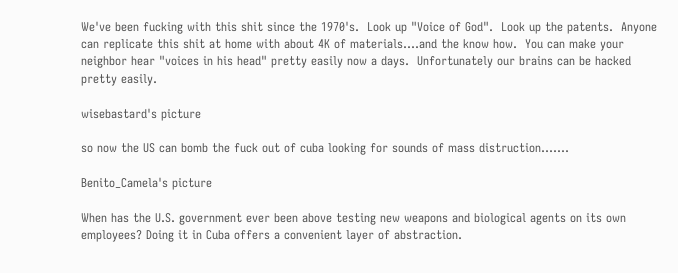We've been fucking with this shit since the 1970's.  Look up "Voice of God".  Look up the patents.  Anyone can replicate this shit at home with about 4K of materials....and the know how.  You can make your neighbor hear "voices in his head" pretty easily now a days.  Unfortunately our brains can be hacked pretty easily.

wisebastard's picture

so now the US can bomb the fuck out of cuba looking for sounds of mass distruction.......

Benito_Camela's picture

When has the U.S. government ever been above testing new weapons and biological agents on its own employees? Doing it in Cuba offers a convenient layer of abstraction.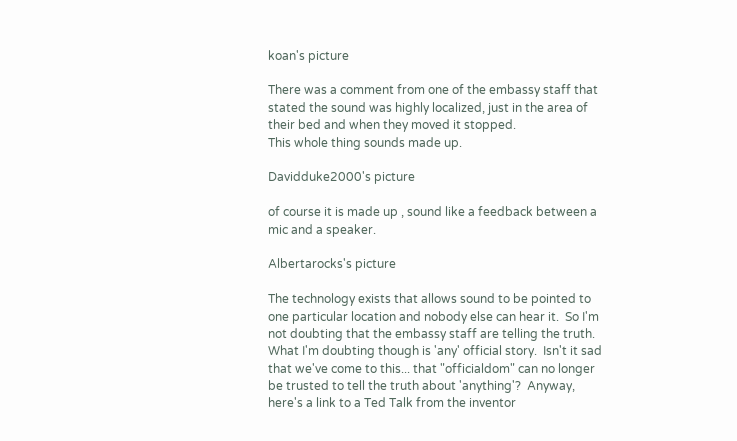koan's picture

There was a comment from one of the embassy staff that stated the sound was highly localized, just in the area of their bed and when they moved it stopped.
This whole thing sounds made up.

Davidduke2000's picture

of course it is made up , sound like a feedback between a mic and a speaker.

Albertarocks's picture

The technology exists that allows sound to be pointed to one particular location and nobody else can hear it.  So I'm not doubting that the embassy staff are telling the truth.  What I'm doubting though is 'any' official story.  Isn't it sad that we've come to this... that "officialdom" can no longer be trusted to tell the truth about 'anything'?  Anyway, here's a link to a Ted Talk from the inventor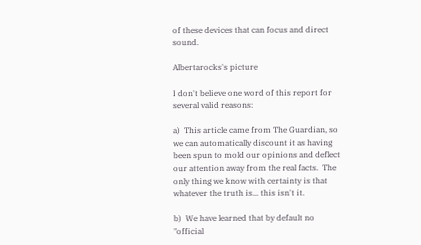of these devices that can focus and direct sound.

Albertarocks's picture

I don't believe one word of this report for several valid reasons:

a)  This article came from The Guardian, so we can automatically discount it as having been spun to mold our opinions and deflect our attention away from the real facts.  The only thing we know with certainty is that whatever the truth is... this isn't it.

b)  We have learned that by default no "official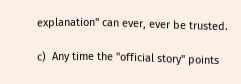explanation" can ever, ever be trusted.

c)  Any time the "official story" points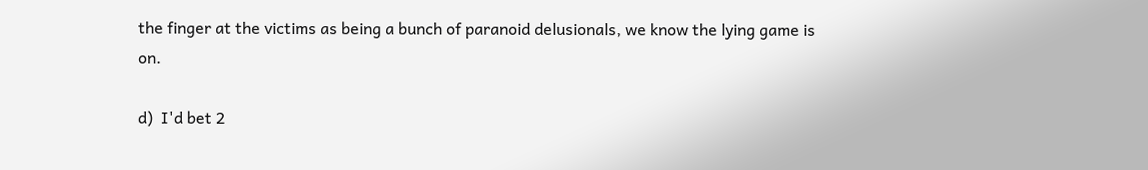the finger at the victims as being a bunch of paranoid delusionals, we know the lying game is on.

d)  I'd bet 2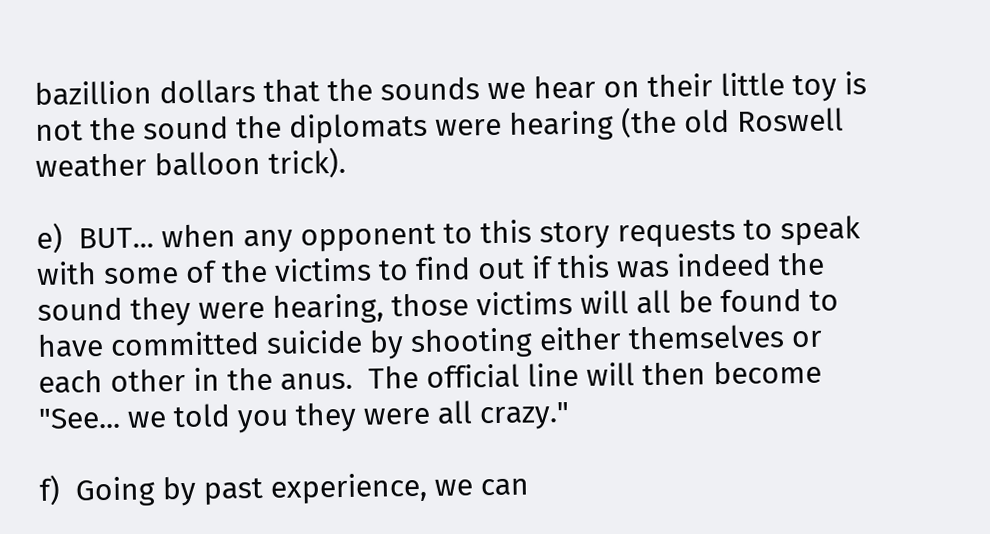bazillion dollars that the sounds we hear on their little toy is not the sound the diplomats were hearing (the old Roswell weather balloon trick).

e)  BUT... when any opponent to this story requests to speak with some of the victims to find out if this was indeed the sound they were hearing, those victims will all be found to have committed suicide by shooting either themselves or each other in the anus.  The official line will then become "See... we told you they were all crazy."

f)  Going by past experience, we can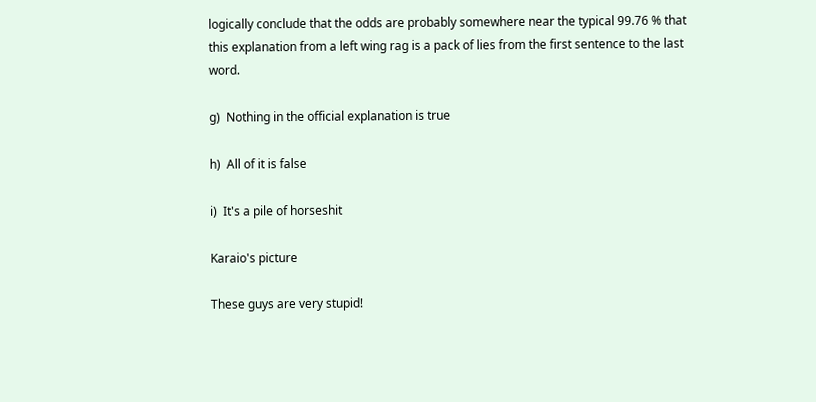logically conclude that the odds are probably somewhere near the typical 99.76 % that this explanation from a left wing rag is a pack of lies from the first sentence to the last word.

g)  Nothing in the official explanation is true

h)  All of it is false

i)  It's a pile of horseshit

Karaio's picture

These guys are very stupid!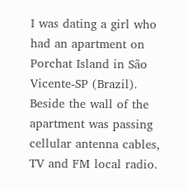I was dating a girl who had an apartment on Porchat Island in São Vicente-SP (Brazil).
Beside the wall of the apartment was passing cellular antenna cables, TV and FM local radio.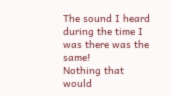The sound I heard during the time I was there was the same!
Nothing that would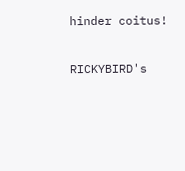hinder coitus!

RICKYBIRD's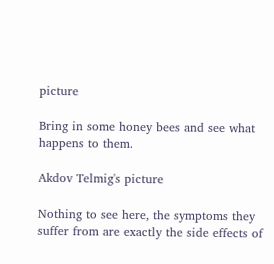picture

Bring in some honey bees and see what happens to them.

Akdov Telmig's picture

Nothing to see here, the symptoms they suffer from are exactly the side effects of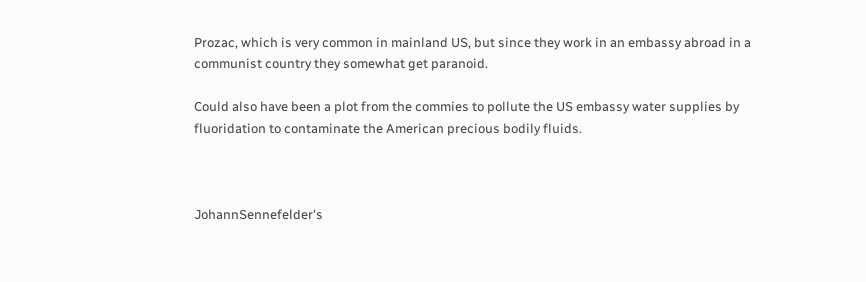Prozac, which is very common in mainland US, but since they work in an embassy abroad in a communist country they somewhat get paranoid.

Could also have been a plot from the commies to pollute the US embassy water supplies by fluoridation to contaminate the American precious bodily fluids.



JohannSennefelder's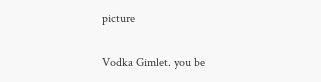picture

Vodka Gimlet. you be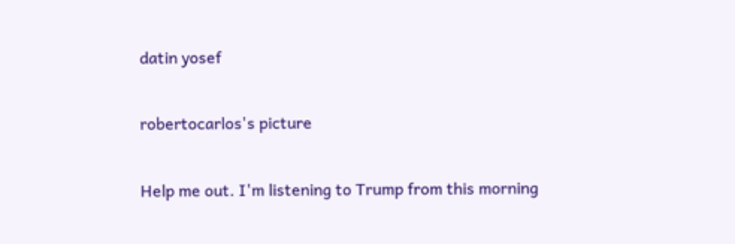datin yosef

robertocarlos's picture

Help me out. I'm listening to Trump from this morning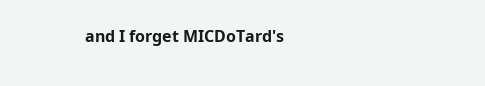and I forget MICDoTard's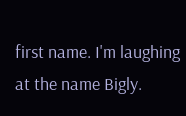first name. I'm laughing at the name Bigly.